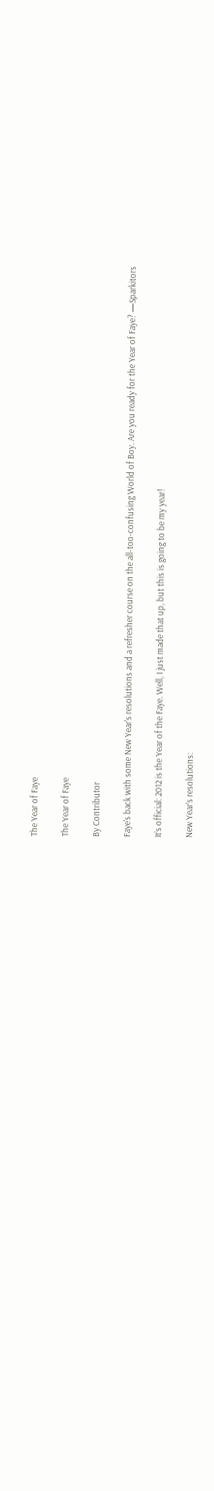The Year of Faye

The Year of Faye

By Contributor

Faye's back with some New Year's resolutions and a refresher course on the all-too-confusing World of Boy. Are you ready for the Year of Faye? —Sparkitors

It’s official: 2012 is the Year of the Faye. Well, I just made that up, but this is going to be my year!

New Year’s resolutions: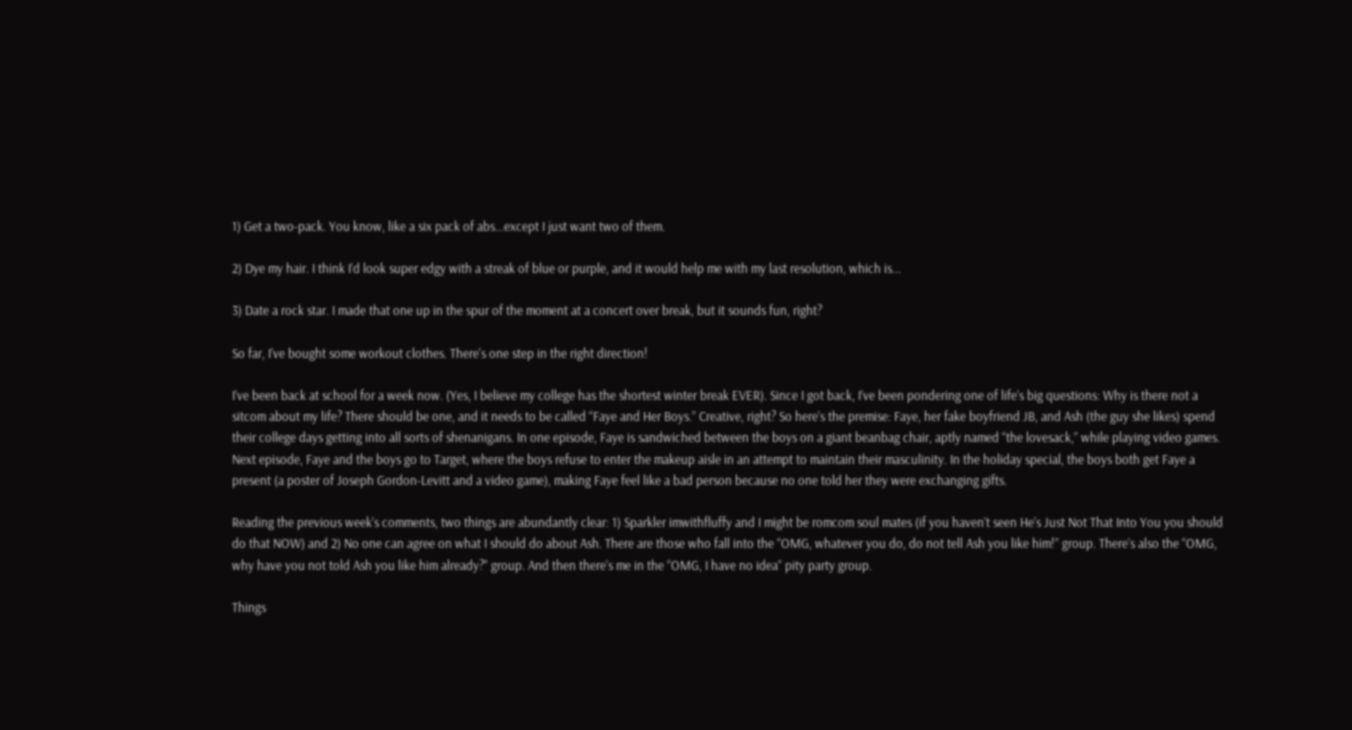1) Get a two-pack. You know, like a six pack of abs...except I just want two of them.

2) Dye my hair. I think I’d look super edgy with a streak of blue or purple, and it would help me with my last resolution, which is...

3) Date a rock star. I made that one up in the spur of the moment at a concert over break, but it sounds fun, right?

So far, I’ve bought some workout clothes. There's one step in the right direction!

I’ve been back at school for a week now. (Yes, I believe my college has the shortest winter break EVER). Since I got back, I’ve been pondering one of life’s big questions: Why is there not a sitcom about my life? There should be one, and it needs to be called “Faye and Her Boys.” Creative, right? So here’s the premise: Faye, her fake boyfriend JB, and Ash (the guy she likes) spend their college days getting into all sorts of shenanigans. In one episode, Faye is sandwiched between the boys on a giant beanbag chair, aptly named “the lovesack,” while playing video games. Next episode, Faye and the boys go to Target, where the boys refuse to enter the makeup aisle in an attempt to maintain their masculinity. In the holiday special, the boys both get Faye a present (a poster of Joseph Gordon-Levitt and a video game), making Faye feel like a bad person because no one told her they were exchanging gifts.

Reading the previous week’s comments, two things are abundantly clear: 1) Sparkler imwithfluffy and I might be romcom soul mates (if you haven’t seen He’s Just Not That Into You you should do that NOW) and 2) No one can agree on what I should do about Ash. There are those who fall into the “OMG, whatever you do, do not tell Ash you like him!” group. There’s also the “OMG, why have you not told Ash you like him already?” group. And then there’s me in the “OMG, I have no idea” pity party group.

Things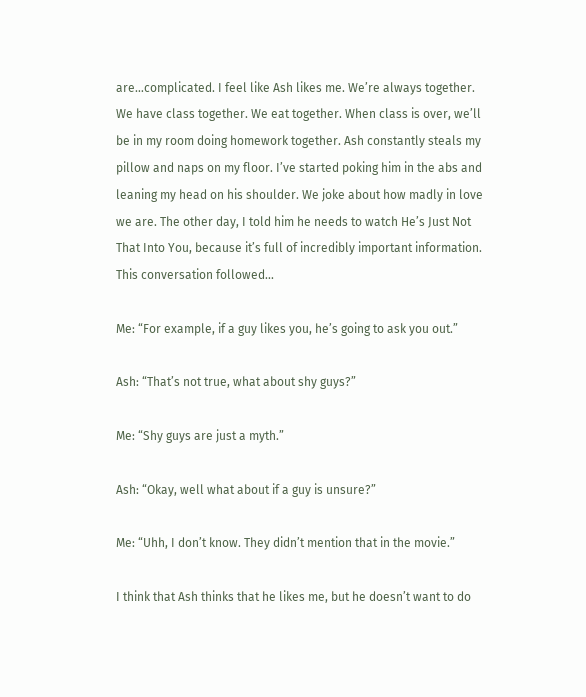are…complicated. I feel like Ash likes me. We’re always together. We have class together. We eat together. When class is over, we’ll be in my room doing homework together. Ash constantly steals my pillow and naps on my floor. I’ve started poking him in the abs and leaning my head on his shoulder. We joke about how madly in love we are. The other day, I told him he needs to watch He’s Just Not That Into You, because it’s full of incredibly important information. This conversation followed...

Me: “For example, if a guy likes you, he’s going to ask you out.”

Ash: “That’s not true, what about shy guys?”

Me: “Shy guys are just a myth.”

Ash: “Okay, well what about if a guy is unsure?”

Me: “Uhh, I don’t know. They didn’t mention that in the movie.”

I think that Ash thinks that he likes me, but he doesn’t want to do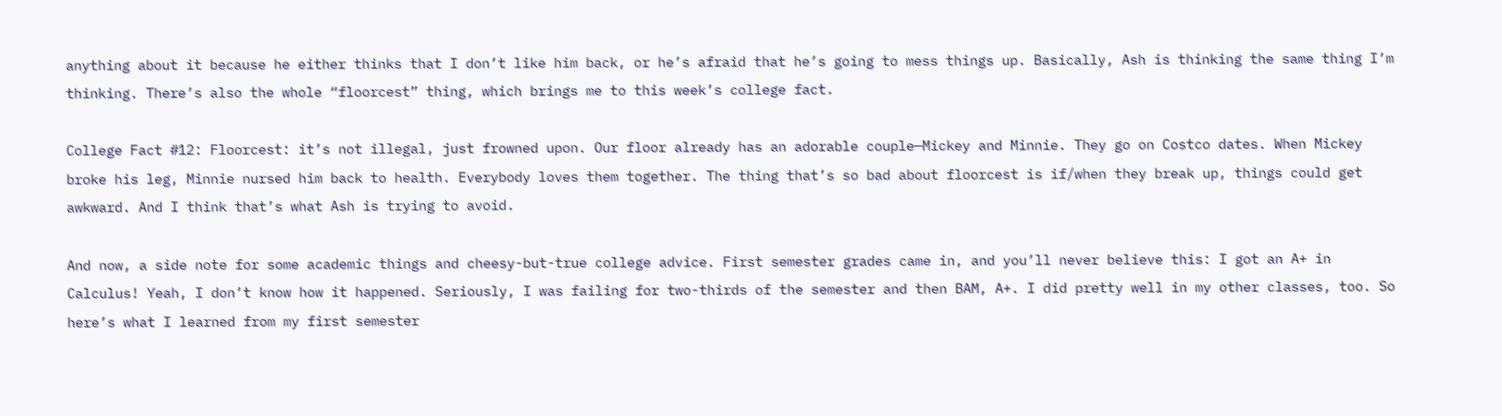anything about it because he either thinks that I don’t like him back, or he’s afraid that he’s going to mess things up. Basically, Ash is thinking the same thing I’m thinking. There’s also the whole “floorcest” thing, which brings me to this week’s college fact.

College Fact #12: Floorcest: it’s not illegal, just frowned upon. Our floor already has an adorable couple—Mickey and Minnie. They go on Costco dates. When Mickey broke his leg, Minnie nursed him back to health. Everybody loves them together. The thing that’s so bad about floorcest is if/when they break up, things could get awkward. And I think that’s what Ash is trying to avoid.

And now, a side note for some academic things and cheesy-but-true college advice. First semester grades came in, and you’ll never believe this: I got an A+ in Calculus! Yeah, I don’t know how it happened. Seriously, I was failing for two-thirds of the semester and then BAM, A+. I did pretty well in my other classes, too. So here’s what I learned from my first semester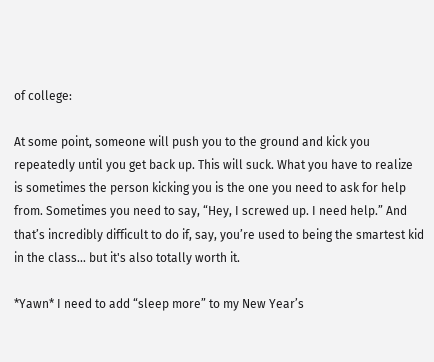of college:

At some point, someone will push you to the ground and kick you repeatedly until you get back up. This will suck. What you have to realize is sometimes the person kicking you is the one you need to ask for help from. Sometimes you need to say, “Hey, I screwed up. I need help.” And that’s incredibly difficult to do if, say, you’re used to being the smartest kid in the class... but it's also totally worth it.

*Yawn* I need to add “sleep more” to my New Year’s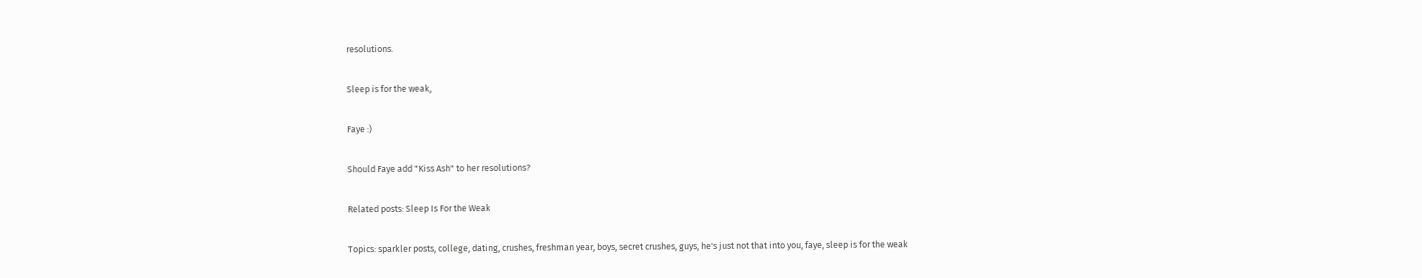resolutions.

Sleep is for the weak,

Faye :)

Should Faye add "Kiss Ash" to her resolutions?

Related posts: Sleep Is For the Weak

Topics: sparkler posts, college, dating, crushes, freshman year, boys, secret crushes, guys, he's just not that into you, faye, sleep is for the weak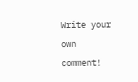Write your own comment!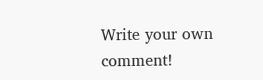Write your own comment!